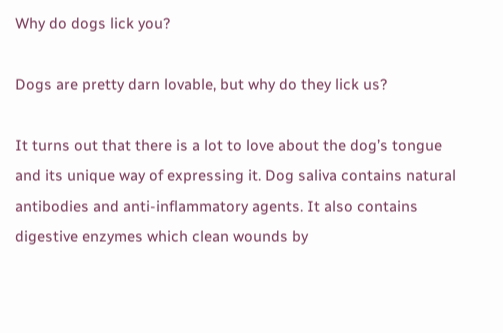Why do dogs lick you?

Dogs are pretty darn lovable, but why do they lick us?

It turns out that there is a lot to love about the dog’s tongue and its unique way of expressing it. Dog saliva contains natural antibodies and anti-inflammatory agents. It also contains digestive enzymes which clean wounds by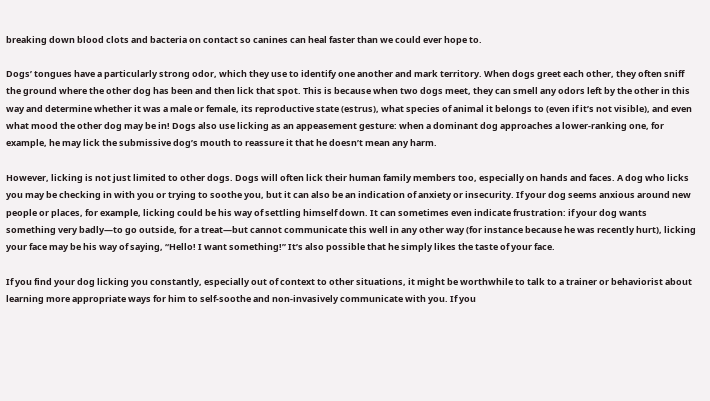breaking down blood clots and bacteria on contact so canines can heal faster than we could ever hope to.

Dogs’ tongues have a particularly strong odor, which they use to identify one another and mark territory. When dogs greet each other, they often sniff the ground where the other dog has been and then lick that spot. This is because when two dogs meet, they can smell any odors left by the other in this way and determine whether it was a male or female, its reproductive state (estrus), what species of animal it belongs to (even if it’s not visible), and even what mood the other dog may be in! Dogs also use licking as an appeasement gesture: when a dominant dog approaches a lower-ranking one, for example, he may lick the submissive dog’s mouth to reassure it that he doesn’t mean any harm.

However, licking is not just limited to other dogs. Dogs will often lick their human family members too, especially on hands and faces. A dog who licks you may be checking in with you or trying to soothe you, but it can also be an indication of anxiety or insecurity. If your dog seems anxious around new people or places, for example, licking could be his way of settling himself down. It can sometimes even indicate frustration: if your dog wants something very badly—to go outside, for a treat—but cannot communicate this well in any other way (for instance because he was recently hurt), licking your face may be his way of saying, “Hello! I want something!” It’s also possible that he simply likes the taste of your face.

If you find your dog licking you constantly, especially out of context to other situations, it might be worthwhile to talk to a trainer or behaviorist about learning more appropriate ways for him to self-soothe and non-invasively communicate with you. If you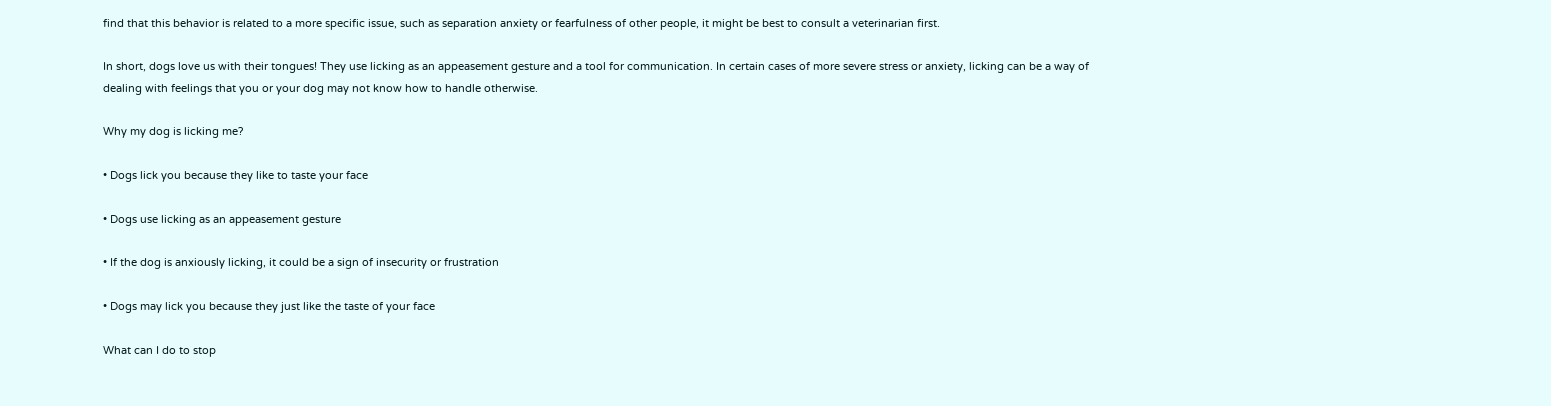find that this behavior is related to a more specific issue, such as separation anxiety or fearfulness of other people, it might be best to consult a veterinarian first.

In short, dogs love us with their tongues! They use licking as an appeasement gesture and a tool for communication. In certain cases of more severe stress or anxiety, licking can be a way of dealing with feelings that you or your dog may not know how to handle otherwise.

Why my dog is licking me?

• Dogs lick you because they like to taste your face

• Dogs use licking as an appeasement gesture

• If the dog is anxiously licking, it could be a sign of insecurity or frustration

• Dogs may lick you because they just like the taste of your face

What can I do to stop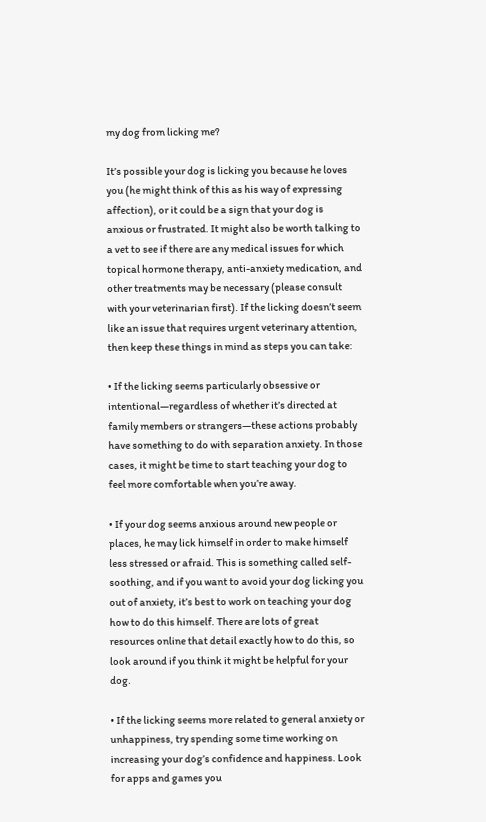my dog from licking me?

It’s possible your dog is licking you because he loves you (he might think of this as his way of expressing affection), or it could be a sign that your dog is anxious or frustrated. It might also be worth talking to a vet to see if there are any medical issues for which topical hormone therapy, anti-anxiety medication, and other treatments may be necessary (please consult with your veterinarian first). If the licking doesn’t seem like an issue that requires urgent veterinary attention, then keep these things in mind as steps you can take:

• If the licking seems particularly obsessive or intentional—regardless of whether it’s directed at family members or strangers—these actions probably have something to do with separation anxiety. In those cases, it might be time to start teaching your dog to feel more comfortable when you’re away.

• If your dog seems anxious around new people or places, he may lick himself in order to make himself less stressed or afraid. This is something called self-soothing, and if you want to avoid your dog licking you out of anxiety, it’s best to work on teaching your dog how to do this himself. There are lots of great resources online that detail exactly how to do this, so look around if you think it might be helpful for your dog.

• If the licking seems more related to general anxiety or unhappiness, try spending some time working on increasing your dog’s confidence and happiness. Look for apps and games you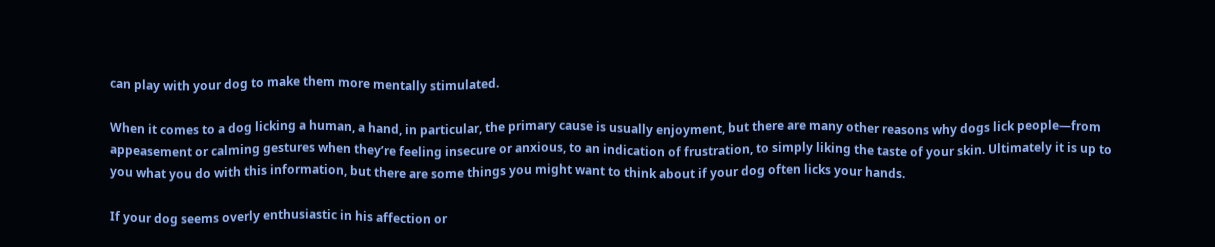can play with your dog to make them more mentally stimulated.

When it comes to a dog licking a human, a hand, in particular, the primary cause is usually enjoyment, but there are many other reasons why dogs lick people—from appeasement or calming gestures when they’re feeling insecure or anxious, to an indication of frustration, to simply liking the taste of your skin. Ultimately it is up to you what you do with this information, but there are some things you might want to think about if your dog often licks your hands.

If your dog seems overly enthusiastic in his affection or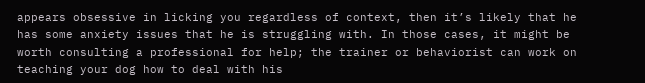appears obsessive in licking you regardless of context, then it’s likely that he has some anxiety issues that he is struggling with. In those cases, it might be worth consulting a professional for help; the trainer or behaviorist can work on teaching your dog how to deal with his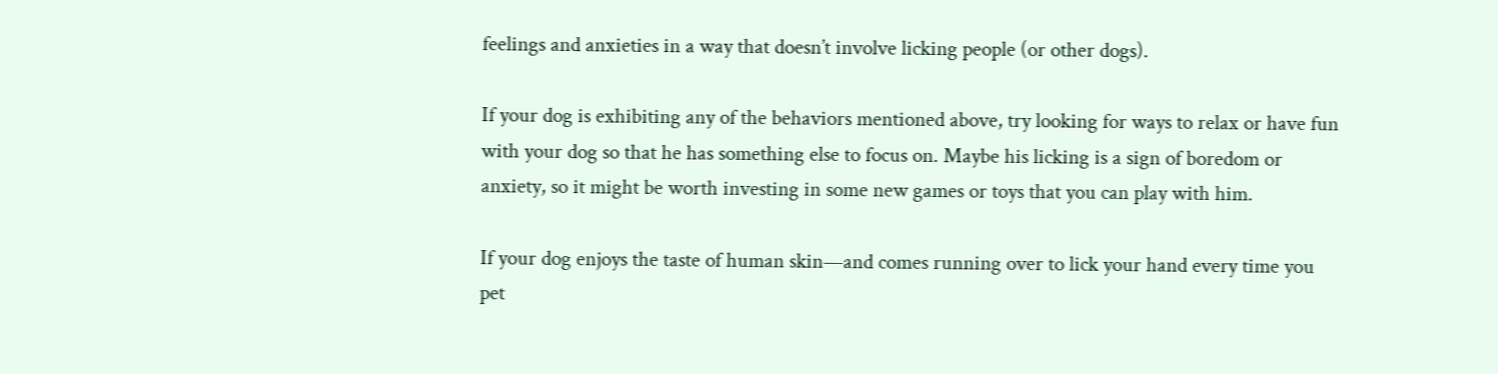feelings and anxieties in a way that doesn’t involve licking people (or other dogs).

If your dog is exhibiting any of the behaviors mentioned above, try looking for ways to relax or have fun with your dog so that he has something else to focus on. Maybe his licking is a sign of boredom or anxiety, so it might be worth investing in some new games or toys that you can play with him.

If your dog enjoys the taste of human skin—and comes running over to lick your hand every time you pet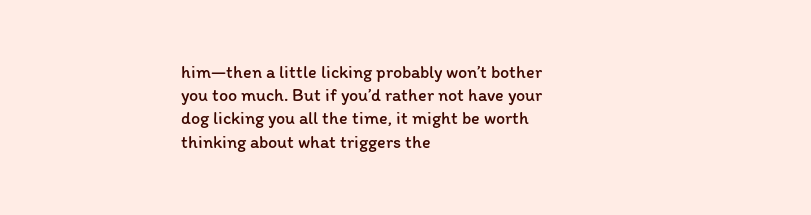him—then a little licking probably won’t bother you too much. But if you’d rather not have your dog licking you all the time, it might be worth thinking about what triggers the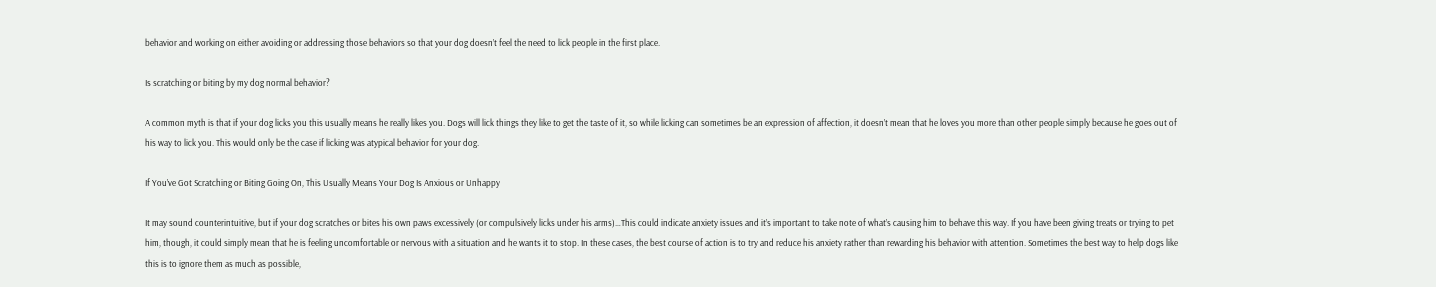behavior and working on either avoiding or addressing those behaviors so that your dog doesn’t feel the need to lick people in the first place.

Is scratching or biting by my dog normal behavior?

A common myth is that if your dog licks you this usually means he really likes you. Dogs will lick things they like to get the taste of it, so while licking can sometimes be an expression of affection, it doesn’t mean that he loves you more than other people simply because he goes out of his way to lick you. This would only be the case if licking was atypical behavior for your dog.

If You’ve Got Scratching or Biting Going On, This Usually Means Your Dog Is Anxious or Unhappy

It may sound counterintuitive, but if your dog scratches or bites his own paws excessively (or compulsively licks under his arms)…This could indicate anxiety issues and it’s important to take note of what’s causing him to behave this way. If you have been giving treats or trying to pet him, though, it could simply mean that he is feeling uncomfortable or nervous with a situation and he wants it to stop. In these cases, the best course of action is to try and reduce his anxiety rather than rewarding his behavior with attention. Sometimes the best way to help dogs like this is to ignore them as much as possible,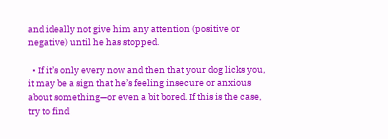and ideally not give him any attention (positive or negative) until he has stopped.

  • If it’s only every now and then that your dog licks you, it may be a sign that he’s feeling insecure or anxious about something—or even a bit bored. If this is the case, try to find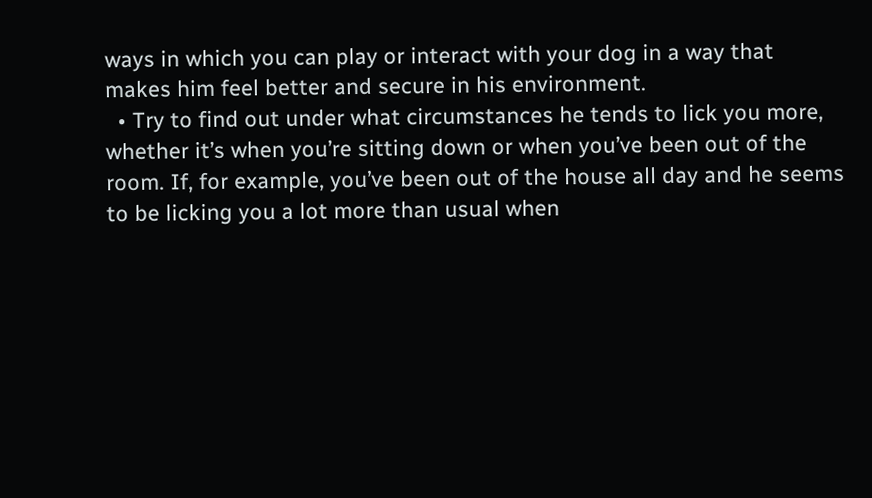ways in which you can play or interact with your dog in a way that makes him feel better and secure in his environment.
  • Try to find out under what circumstances he tends to lick you more, whether it’s when you’re sitting down or when you’ve been out of the room. If, for example, you’ve been out of the house all day and he seems to be licking you a lot more than usual when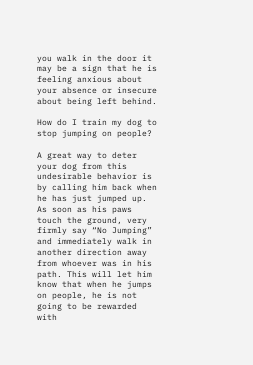you walk in the door it may be a sign that he is feeling anxious about your absence or insecure about being left behind.

How do I train my dog to stop jumping on people?

A great way to deter your dog from this undesirable behavior is by calling him back when he has just jumped up. As soon as his paws touch the ground, very firmly say “No Jumping” and immediately walk in another direction away from whoever was in his path. This will let him know that when he jumps on people, he is not going to be rewarded with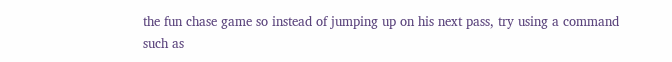the fun chase game so instead of jumping up on his next pass, try using a command such as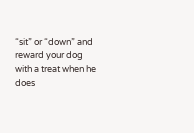“sit” or “down” and reward your dog with a treat when he does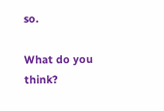so.

What do you think?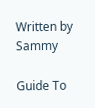Written by Sammy

Guide To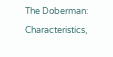The Doberman: Characteristics,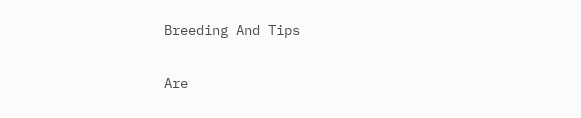Breeding And Tips

Are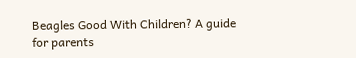Beagles Good With Children? A guide for parents